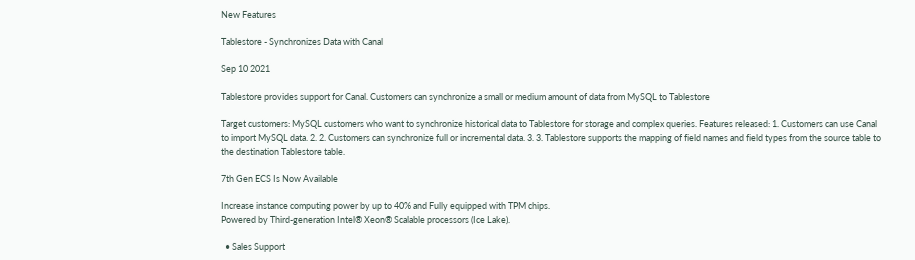New Features

Tablestore - Synchronizes Data with Canal

Sep 10 2021

Tablestore provides support for Canal. Customers can synchronize a small or medium amount of data from MySQL to Tablestore

Target customers: MySQL customers who want to synchronize historical data to Tablestore for storage and complex queries. Features released: 1. Customers can use Canal to import MySQL data. 2. 2. Customers can synchronize full or incremental data. 3. 3. Tablestore supports the mapping of field names and field types from the source table to the destination Tablestore table.

7th Gen ECS Is Now Available

Increase instance computing power by up to 40% and Fully equipped with TPM chips.
Powered by Third-generation Intel® Xeon® Scalable processors (Ice Lake).

  • Sales Support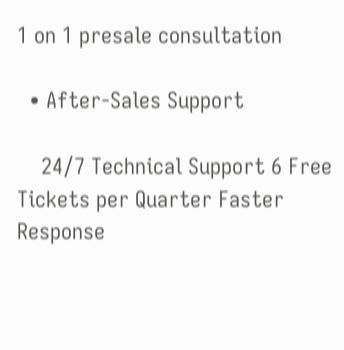1 on 1 presale consultation

  • After-Sales Support

    24/7 Technical Support 6 Free Tickets per Quarter Faster Response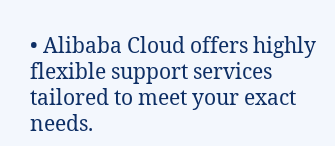• Alibaba Cloud offers highly flexible support services tailored to meet your exact needs.